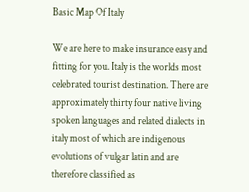Basic Map Of Italy

We are here to make insurance easy and fitting for you. Italy is the worlds most celebrated tourist destination. There are approximately thirty four native living spoken languages and related dialects in italy most of which are indigenous evolutions of vulgar latin and are therefore classified as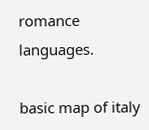romance languages.

basic map of italy